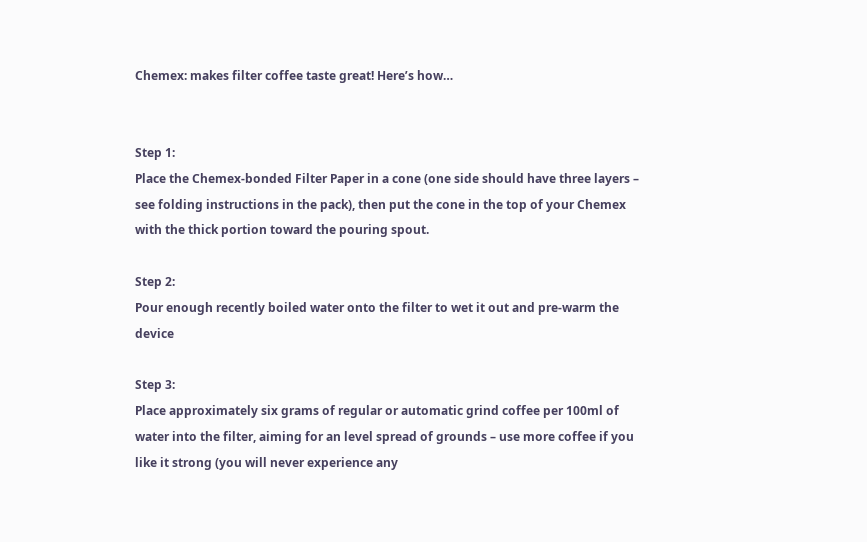Chemex: makes filter coffee taste great! Here’s how…


Step 1:
Place the Chemex-bonded Filter Paper in a cone (one side should have three layers – see folding instructions in the pack), then put the cone in the top of your Chemex with the thick portion toward the pouring spout.

Step 2:
Pour enough recently boiled water onto the filter to wet it out and pre-warm the device

Step 3:
Place approximately six grams of regular or automatic grind coffee per 100ml of water into the filter, aiming for an level spread of grounds – use more coffee if you like it strong (you will never experience any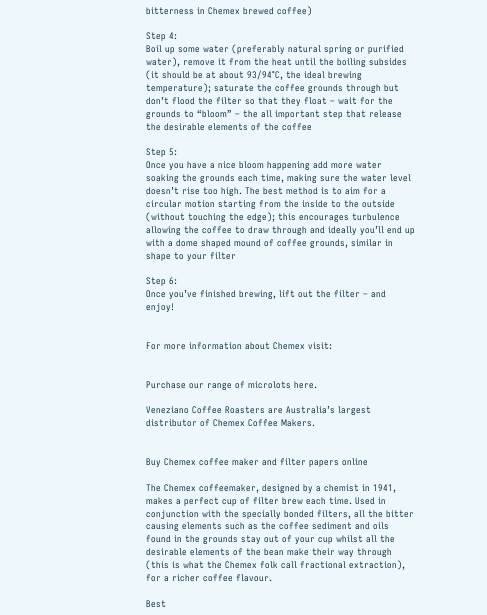bitterness in Chemex brewed coffee)

Step 4:
Boil up some water (preferably natural spring or purified water), remove it from the heat until the boiling subsides (it should be at about 93/94°C, the ideal brewing temperature); saturate the coffee grounds through but don’t flood the filter so that they float – wait for the grounds to “bloom” – the all important step that release the desirable elements of the coffee

Step 5:
Once you have a nice bloom happening add more water soaking the grounds each time, making sure the water level doesn’t rise too high. The best method is to aim for a circular motion starting from the inside to the outside (without touching the edge); this encourages turbulence allowing the coffee to draw through and ideally you’ll end up with a dome shaped mound of coffee grounds, similar in shape to your filter

Step 6:
Once you’ve finished brewing, lift out the filter – and enjoy!


For more information about Chemex visit:


Purchase our range of microlots here.

Veneziano Coffee Roasters are Australia’s largest distributor of Chemex Coffee Makers.


Buy Chemex coffee maker and filter papers online

The Chemex coffeemaker, designed by a chemist in 1941, makes a perfect cup of filter brew each time. Used in conjunction with the specially bonded filters, all the bitter causing elements such as the coffee sediment and oils found in the grounds stay out of your cup whilst all the desirable elements of the bean make their way through (this is what the Chemex folk call fractional extraction), for a richer coffee flavour.

Best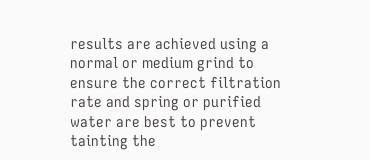results are achieved using a normal or medium grind to ensure the correct filtration rate and spring or purified water are best to prevent tainting the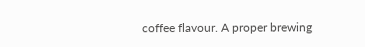coffee flavour. A proper brewing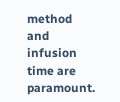method and infusion time are paramount.